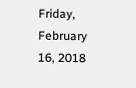Friday, February 16, 2018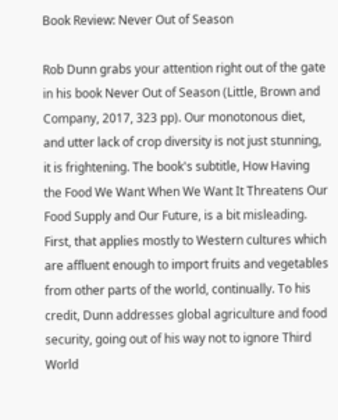Book Review: Never Out of Season

Rob Dunn grabs your attention right out of the gate in his book Never Out of Season (Little, Brown and Company, 2017, 323 pp). Our monotonous diet, and utter lack of crop diversity is not just stunning, it is frightening. The book's subtitle, How Having the Food We Want When We Want It Threatens Our Food Supply and Our Future, is a bit misleading. First, that applies mostly to Western cultures which are affluent enough to import fruits and vegetables from other parts of the world, continually. To his credit, Dunn addresses global agriculture and food security, going out of his way not to ignore Third World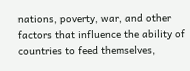nations, poverty, war, and other factors that influence the ability of countries to feed themselves,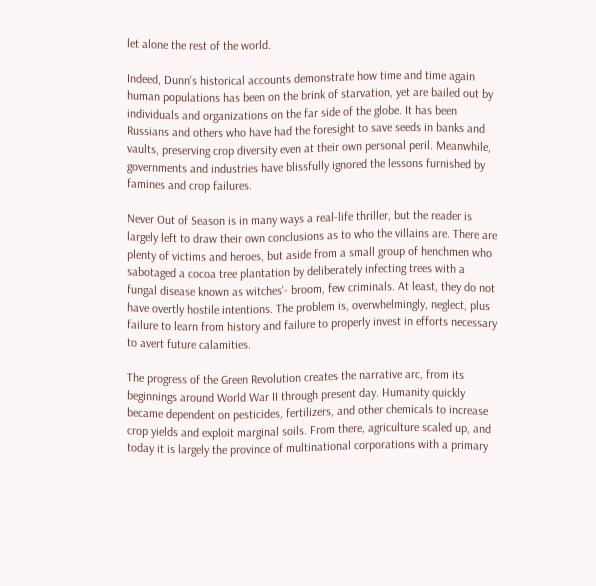let alone the rest of the world.

Indeed, Dunn's historical accounts demonstrate how time and time again human populations has been on the brink of starvation, yet are bailed out by individuals and organizations on the far side of the globe. It has been Russians and others who have had the foresight to save seeds in banks and vaults, preserving crop diversity even at their own personal peril. Meanwhile, governments and industries have blissfully ignored the lessons furnished by famines and crop failures.

Never Out of Season is in many ways a real-life thriller, but the reader is largely left to draw their own conclusions as to who the villains are. There are plenty of victims and heroes, but aside from a small group of henchmen who sabotaged a cocoa tree plantation by deliberately infecting trees with a fungal disease known as witches'- broom, few criminals. At least, they do not have overtly hostile intentions. The problem is, overwhelmingly, neglect, plus failure to learn from history and failure to properly invest in efforts necessary to avert future calamities.

The progress of the Green Revolution creates the narrative arc, from its beginnings around World War II through present day. Humanity quickly became dependent on pesticides, fertilizers, and other chemicals to increase crop yields and exploit marginal soils. From there, agriculture scaled up, and today it is largely the province of multinational corporations with a primary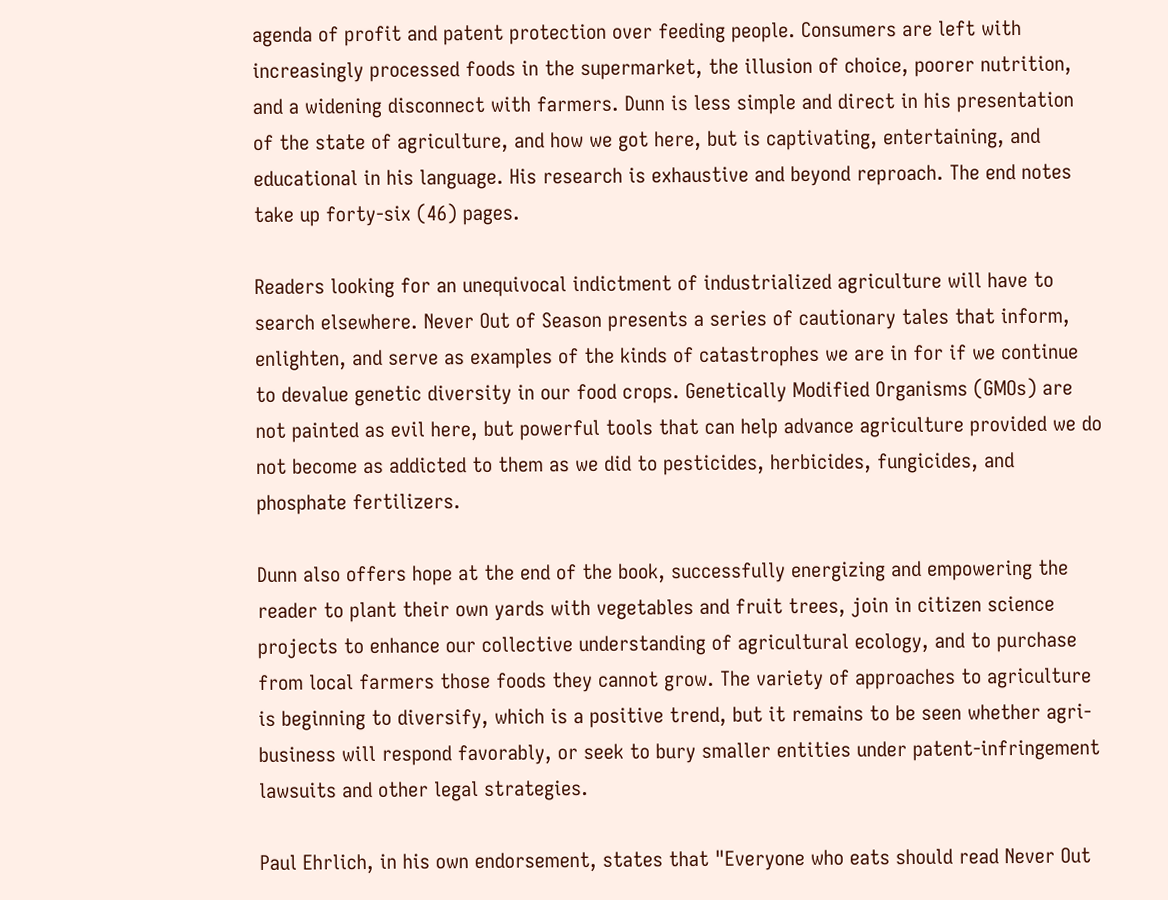agenda of profit and patent protection over feeding people. Consumers are left with increasingly processed foods in the supermarket, the illusion of choice, poorer nutrition, and a widening disconnect with farmers. Dunn is less simple and direct in his presentation of the state of agriculture, and how we got here, but is captivating, entertaining, and educational in his language. His research is exhaustive and beyond reproach. The end notes take up forty-six (46) pages.

Readers looking for an unequivocal indictment of industrialized agriculture will have to search elsewhere. Never Out of Season presents a series of cautionary tales that inform, enlighten, and serve as examples of the kinds of catastrophes we are in for if we continue to devalue genetic diversity in our food crops. Genetically Modified Organisms (GMOs) are not painted as evil here, but powerful tools that can help advance agriculture provided we do not become as addicted to them as we did to pesticides, herbicides, fungicides, and phosphate fertilizers.

Dunn also offers hope at the end of the book, successfully energizing and empowering the reader to plant their own yards with vegetables and fruit trees, join in citizen science projects to enhance our collective understanding of agricultural ecology, and to purchase from local farmers those foods they cannot grow. The variety of approaches to agriculture is beginning to diversify, which is a positive trend, but it remains to be seen whether agri-business will respond favorably, or seek to bury smaller entities under patent-infringement lawsuits and other legal strategies.

Paul Ehrlich, in his own endorsement, states that "Everyone who eats should read Never Out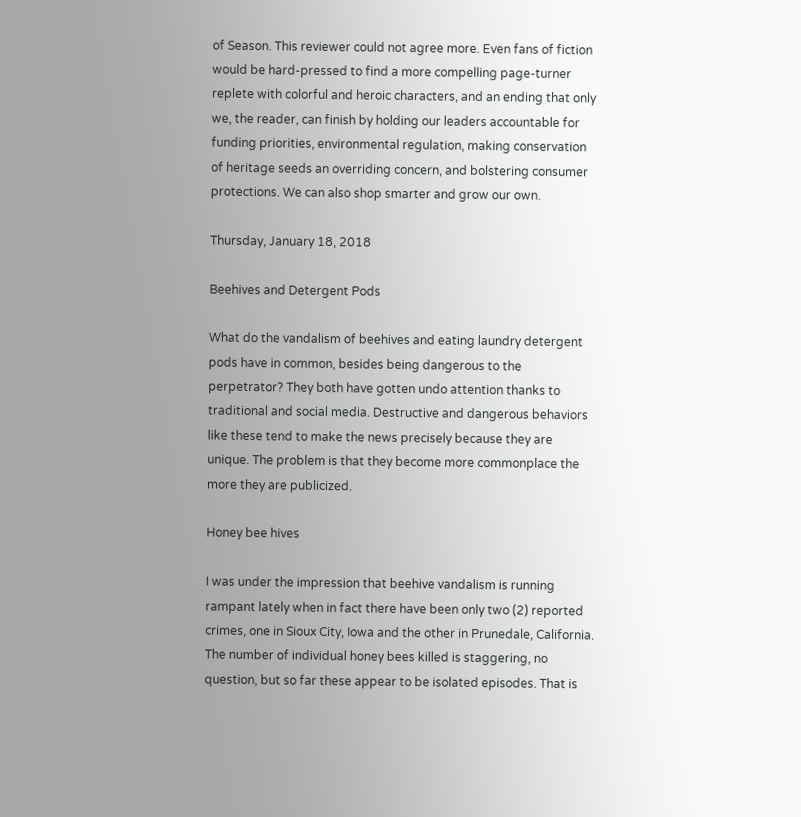of Season. This reviewer could not agree more. Even fans of fiction would be hard-pressed to find a more compelling page-turner replete with colorful and heroic characters, and an ending that only we, the reader, can finish by holding our leaders accountable for funding priorities, environmental regulation, making conservation of heritage seeds an overriding concern, and bolstering consumer protections. We can also shop smarter and grow our own.

Thursday, January 18, 2018

Beehives and Detergent Pods

What do the vandalism of beehives and eating laundry detergent pods have in common, besides being dangerous to the perpetrator? They both have gotten undo attention thanks to traditional and social media. Destructive and dangerous behaviors like these tend to make the news precisely because they are unique. The problem is that they become more commonplace the more they are publicized.

Honey bee hives

I was under the impression that beehive vandalism is running rampant lately when in fact there have been only two (2) reported crimes, one in Sioux City, Iowa and the other in Prunedale, California. The number of individual honey bees killed is staggering, no question, but so far these appear to be isolated episodes. That is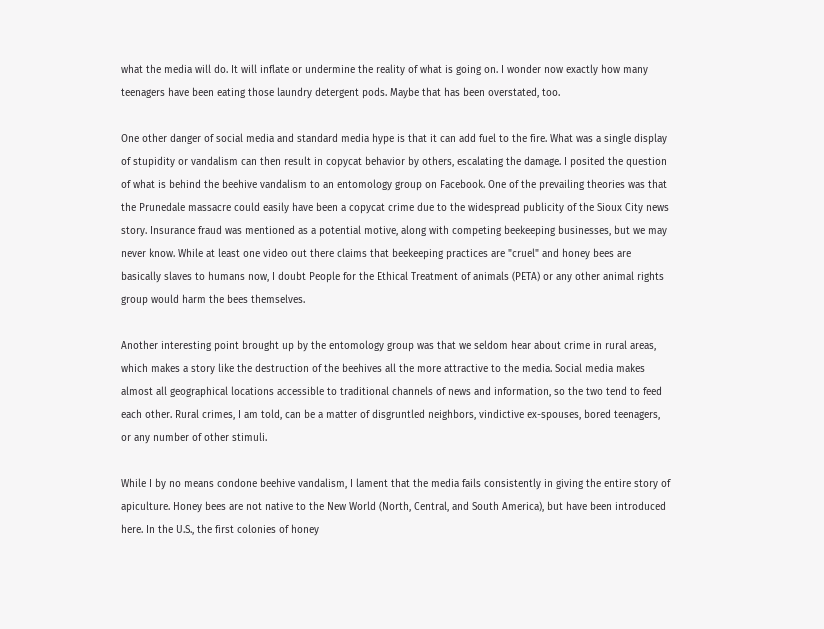what the media will do. It will inflate or undermine the reality of what is going on. I wonder now exactly how many teenagers have been eating those laundry detergent pods. Maybe that has been overstated, too.

One other danger of social media and standard media hype is that it can add fuel to the fire. What was a single display of stupidity or vandalism can then result in copycat behavior by others, escalating the damage. I posited the question of what is behind the beehive vandalism to an entomology group on Facebook. One of the prevailing theories was that the Prunedale massacre could easily have been a copycat crime due to the widespread publicity of the Sioux City news story. Insurance fraud was mentioned as a potential motive, along with competing beekeeping businesses, but we may never know. While at least one video out there claims that beekeeping practices are "cruel" and honey bees are basically slaves to humans now, I doubt People for the Ethical Treatment of animals (PETA) or any other animal rights group would harm the bees themselves.

Another interesting point brought up by the entomology group was that we seldom hear about crime in rural areas, which makes a story like the destruction of the beehives all the more attractive to the media. Social media makes almost all geographical locations accessible to traditional channels of news and information, so the two tend to feed each other. Rural crimes, I am told, can be a matter of disgruntled neighbors, vindictive ex-spouses, bored teenagers, or any number of other stimuli.

While I by no means condone beehive vandalism, I lament that the media fails consistently in giving the entire story of apiculture. Honey bees are not native to the New World (North, Central, and South America), but have been introduced here. In the U.S., the first colonies of honey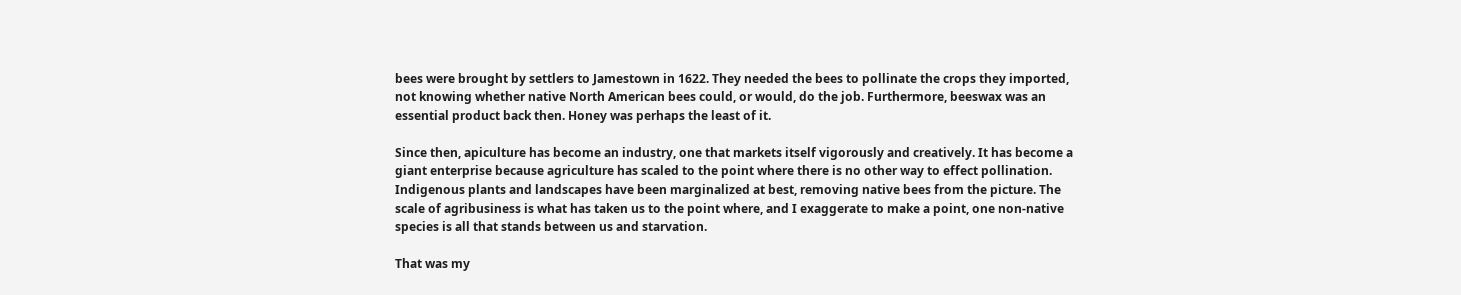bees were brought by settlers to Jamestown in 1622. They needed the bees to pollinate the crops they imported, not knowing whether native North American bees could, or would, do the job. Furthermore, beeswax was an essential product back then. Honey was perhaps the least of it.

Since then, apiculture has become an industry, one that markets itself vigorously and creatively. It has become a giant enterprise because agriculture has scaled to the point where there is no other way to effect pollination. Indigenous plants and landscapes have been marginalized at best, removing native bees from the picture. The scale of agribusiness is what has taken us to the point where, and I exaggerate to make a point, one non-native species is all that stands between us and starvation.

That was my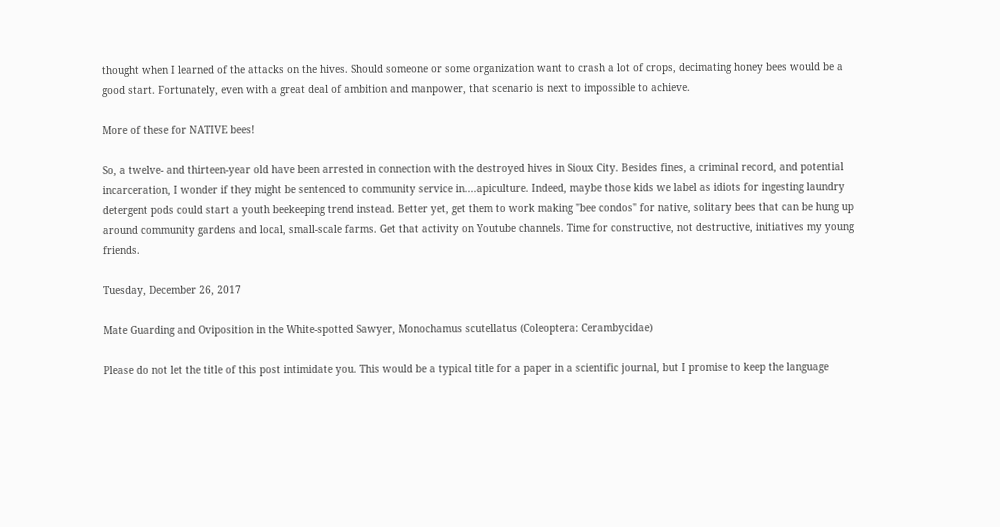thought when I learned of the attacks on the hives. Should someone or some organization want to crash a lot of crops, decimating honey bees would be a good start. Fortunately, even with a great deal of ambition and manpower, that scenario is next to impossible to achieve.

More of these for NATIVE bees!

So, a twelve- and thirteen-year old have been arrested in connection with the destroyed hives in Sioux City. Besides fines, a criminal record, and potential incarceration, I wonder if they might be sentenced to community service in....apiculture. Indeed, maybe those kids we label as idiots for ingesting laundry detergent pods could start a youth beekeeping trend instead. Better yet, get them to work making "bee condos" for native, solitary bees that can be hung up around community gardens and local, small-scale farms. Get that activity on Youtube channels. Time for constructive, not destructive, initiatives my young friends.

Tuesday, December 26, 2017

Mate Guarding and Oviposition in the White-spotted Sawyer, Monochamus scutellatus (Coleoptera: Cerambycidae)

Please do not let the title of this post intimidate you. This would be a typical title for a paper in a scientific journal, but I promise to keep the language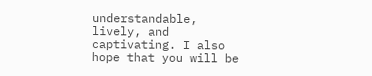understandable, lively, and captivating. I also hope that you will be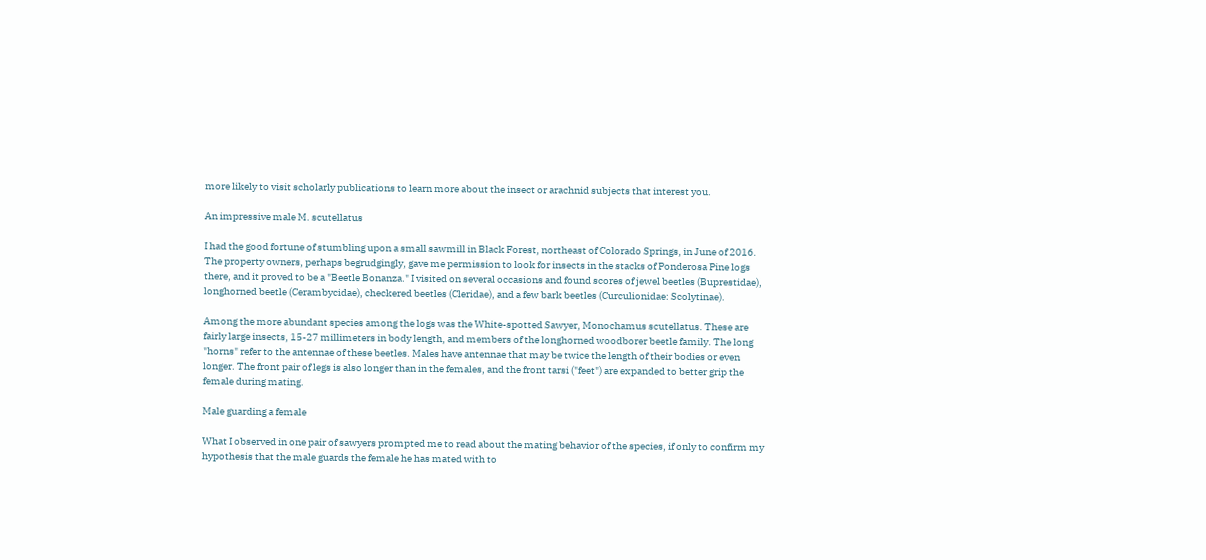more likely to visit scholarly publications to learn more about the insect or arachnid subjects that interest you.

An impressive male M. scutellatus

I had the good fortune of stumbling upon a small sawmill in Black Forest, northeast of Colorado Springs, in June of 2016. The property owners, perhaps begrudgingly, gave me permission to look for insects in the stacks of Ponderosa Pine logs there, and it proved to be a "Beetle Bonanza." I visited on several occasions and found scores of jewel beetles (Buprestidae), longhorned beetle (Cerambycidae), checkered beetles (Cleridae), and a few bark beetles (Curculionidae: Scolytinae).

Among the more abundant species among the logs was the White-spotted Sawyer, Monochamus scutellatus. These are fairly large insects, 15-27 millimeters in body length, and members of the longhorned woodborer beetle family. The long "horns" refer to the antennae of these beetles. Males have antennae that may be twice the length of their bodies or even longer. The front pair of legs is also longer than in the females, and the front tarsi ("feet") are expanded to better grip the female during mating.

Male guarding a female

What I observed in one pair of sawyers prompted me to read about the mating behavior of the species, if only to confirm my hypothesis that the male guards the female he has mated with to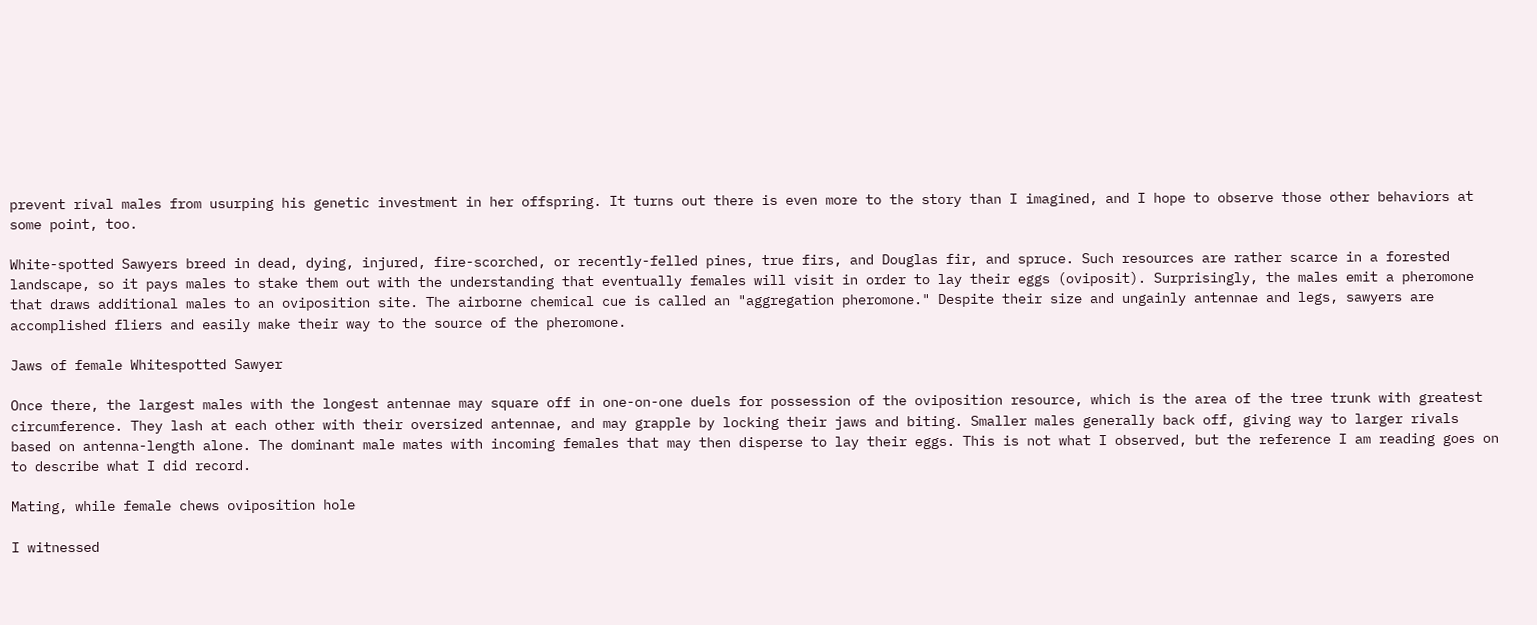prevent rival males from usurping his genetic investment in her offspring. It turns out there is even more to the story than I imagined, and I hope to observe those other behaviors at some point, too.

White-spotted Sawyers breed in dead, dying, injured, fire-scorched, or recently-felled pines, true firs, and Douglas fir, and spruce. Such resources are rather scarce in a forested landscape, so it pays males to stake them out with the understanding that eventually females will visit in order to lay their eggs (oviposit). Surprisingly, the males emit a pheromone that draws additional males to an oviposition site. The airborne chemical cue is called an "aggregation pheromone." Despite their size and ungainly antennae and legs, sawyers are accomplished fliers and easily make their way to the source of the pheromone.

Jaws of female Whitespotted Sawyer

Once there, the largest males with the longest antennae may square off in one-on-one duels for possession of the oviposition resource, which is the area of the tree trunk with greatest circumference. They lash at each other with their oversized antennae, and may grapple by locking their jaws and biting. Smaller males generally back off, giving way to larger rivals based on antenna-length alone. The dominant male mates with incoming females that may then disperse to lay their eggs. This is not what I observed, but the reference I am reading goes on to describe what I did record.

Mating, while female chews oviposition hole

I witnessed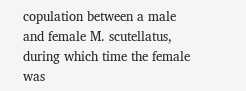copulation between a male and female M. scutellatus, during which time the female was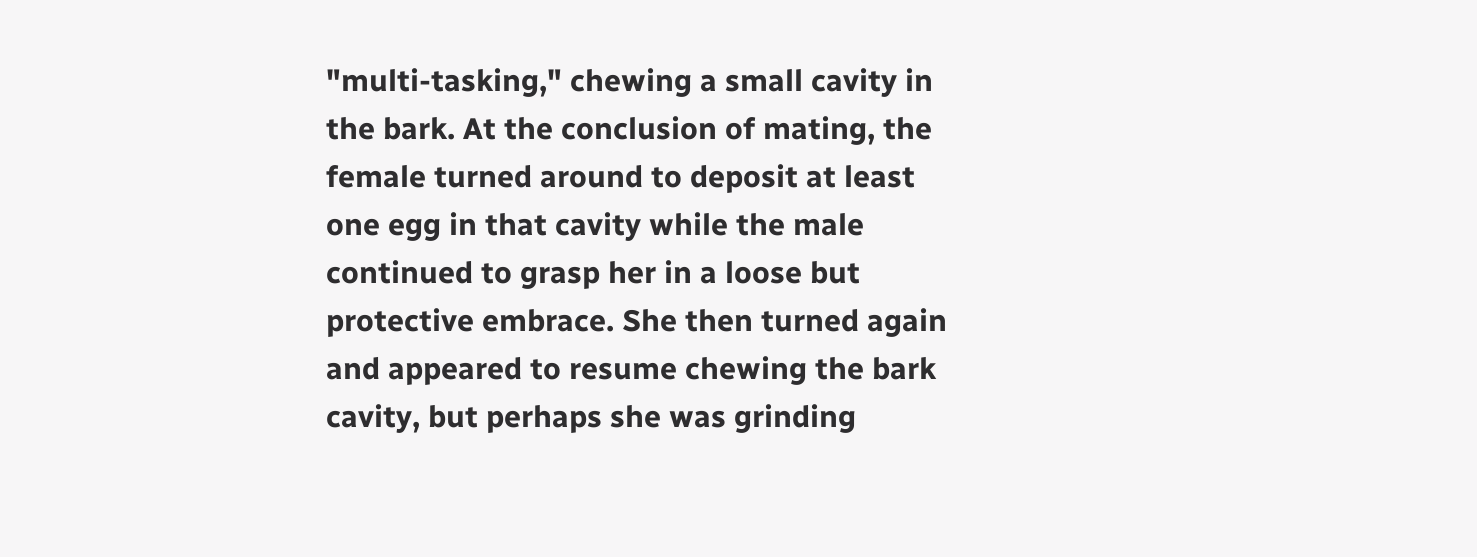"multi-tasking," chewing a small cavity in the bark. At the conclusion of mating, the female turned around to deposit at least one egg in that cavity while the male continued to grasp her in a loose but protective embrace. She then turned again and appeared to resume chewing the bark cavity, but perhaps she was grinding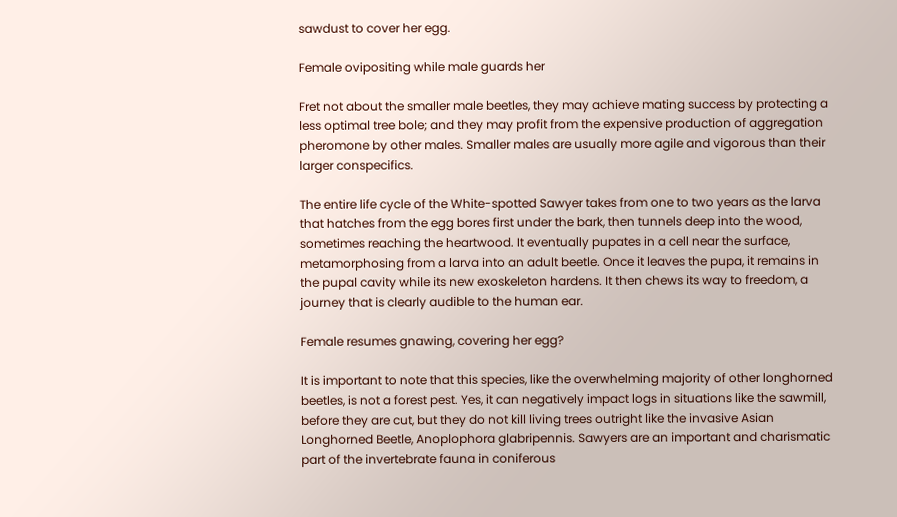sawdust to cover her egg.

Female ovipositing while male guards her

Fret not about the smaller male beetles, they may achieve mating success by protecting a less optimal tree bole; and they may profit from the expensive production of aggregation pheromone by other males. Smaller males are usually more agile and vigorous than their larger conspecifics.

The entire life cycle of the White-spotted Sawyer takes from one to two years as the larva that hatches from the egg bores first under the bark, then tunnels deep into the wood, sometimes reaching the heartwood. It eventually pupates in a cell near the surface, metamorphosing from a larva into an adult beetle. Once it leaves the pupa, it remains in the pupal cavity while its new exoskeleton hardens. It then chews its way to freedom, a journey that is clearly audible to the human ear.

Female resumes gnawing, covering her egg?

It is important to note that this species, like the overwhelming majority of other longhorned beetles, is not a forest pest. Yes, it can negatively impact logs in situations like the sawmill, before they are cut, but they do not kill living trees outright like the invasive Asian Longhorned Beetle, Anoplophora glabripennis. Sawyers are an important and charismatic part of the invertebrate fauna in coniferous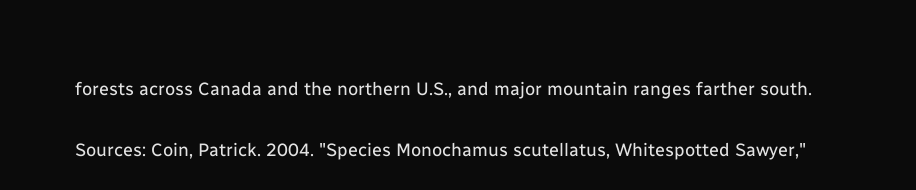forests across Canada and the northern U.S., and major mountain ranges farther south.

Sources: Coin, Patrick. 2004. "Species Monochamus scutellatus, Whitespotted Sawyer,"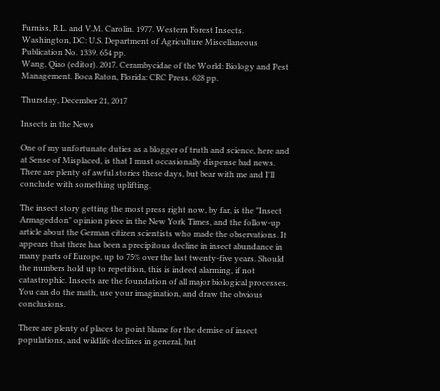Furniss, R.L. and V.M. Carolin. 1977. Western Forest Insects. Washington, DC: U.S. Department of Agriculture Miscellaneous Publication No. 1339. 654 pp.
Wang, Qiao (editor). 2017. Cerambycidae of the World: Biology and Pest Management. Boca Raton, Florida: CRC Press. 628 pp.

Thursday, December 21, 2017

Insects in the News

One of my unfortunate duties as a blogger of truth and science, here and at Sense of Misplaced, is that I must occasionally dispense bad news. There are plenty of awful stories these days, but bear with me and I'll conclude with something uplifting.

The insect story getting the most press right now, by far, is the "Insect Armageddon" opinion piece in the New York Times, and the follow-up article about the German citizen scientists who made the observations. It appears that there has been a precipitous decline in insect abundance in many parts of Europe, up to 75% over the last twenty-five years. Should the numbers hold up to repetition, this is indeed alarming, if not catastrophic. Insects are the foundation of all major biological processes. You can do the math, use your imagination, and draw the obvious conclusions.

There are plenty of places to point blame for the demise of insect populations, and wildlife declines in general, but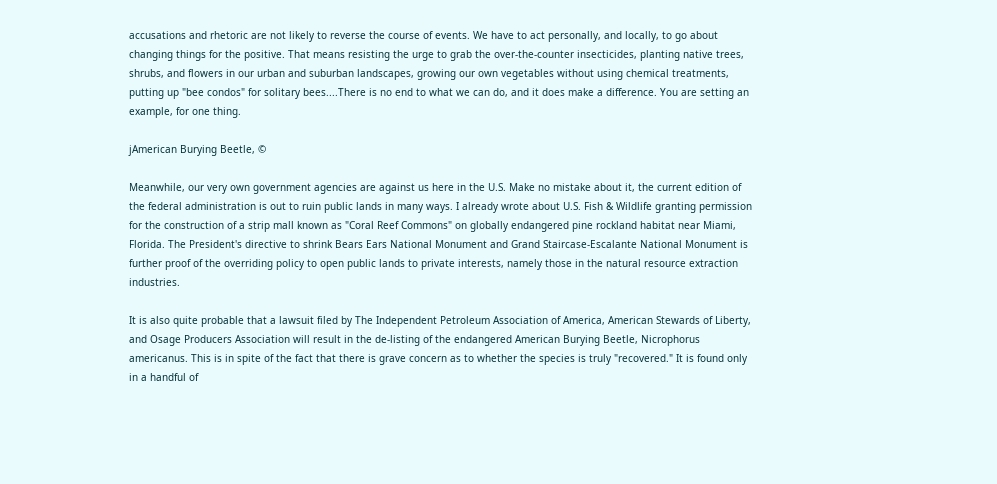accusations and rhetoric are not likely to reverse the course of events. We have to act personally, and locally, to go about changing things for the positive. That means resisting the urge to grab the over-the-counter insecticides, planting native trees, shrubs, and flowers in our urban and suburban landscapes, growing our own vegetables without using chemical treatments, putting up "bee condos" for solitary bees....There is no end to what we can do, and it does make a difference. You are setting an example, for one thing.

jAmerican Burying Beetle, ©

Meanwhile, our very own government agencies are against us here in the U.S. Make no mistake about it, the current edition of the federal administration is out to ruin public lands in many ways. I already wrote about U.S. Fish & Wildlife granting permission for the construction of a strip mall known as "Coral Reef Commons" on globally endangered pine rockland habitat near Miami, Florida. The President's directive to shrink Bears Ears National Monument and Grand Staircase-Escalante National Monument is further proof of the overriding policy to open public lands to private interests, namely those in the natural resource extraction industries.

It is also quite probable that a lawsuit filed by The Independent Petroleum Association of America, American Stewards of Liberty, and Osage Producers Association will result in the de-listing of the endangered American Burying Beetle, Nicrophorus americanus. This is in spite of the fact that there is grave concern as to whether the species is truly "recovered." It is found only in a handful of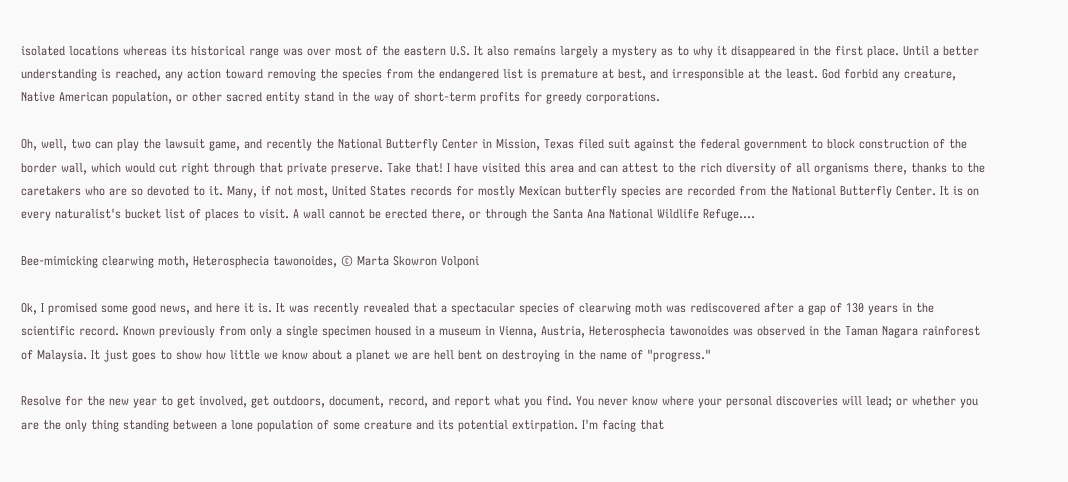isolated locations whereas its historical range was over most of the eastern U.S. It also remains largely a mystery as to why it disappeared in the first place. Until a better understanding is reached, any action toward removing the species from the endangered list is premature at best, and irresponsible at the least. God forbid any creature, Native American population, or other sacred entity stand in the way of short-term profits for greedy corporations.

Oh, well, two can play the lawsuit game, and recently the National Butterfly Center in Mission, Texas filed suit against the federal government to block construction of the border wall, which would cut right through that private preserve. Take that! I have visited this area and can attest to the rich diversity of all organisms there, thanks to the caretakers who are so devoted to it. Many, if not most, United States records for mostly Mexican butterfly species are recorded from the National Butterfly Center. It is on every naturalist's bucket list of places to visit. A wall cannot be erected there, or through the Santa Ana National Wildlife Refuge....

Bee-mimicking clearwing moth, Heterosphecia tawonoides, © Marta Skowron Volponi

Ok, I promised some good news, and here it is. It was recently revealed that a spectacular species of clearwing moth was rediscovered after a gap of 130 years in the scientific record. Known previously from only a single specimen housed in a museum in Vienna, Austria, Heterosphecia tawonoides was observed in the Taman Nagara rainforest of Malaysia. It just goes to show how little we know about a planet we are hell bent on destroying in the name of "progress."

Resolve for the new year to get involved, get outdoors, document, record, and report what you find. You never know where your personal discoveries will lead; or whether you are the only thing standing between a lone population of some creature and its potential extirpation. I'm facing that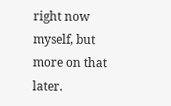right now myself, but more on that later.